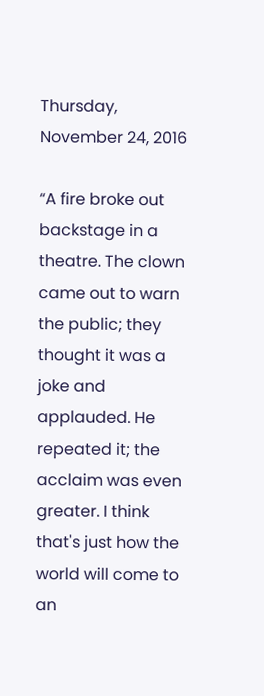Thursday, November 24, 2016

“A fire broke out backstage in a theatre. The clown came out to warn the public; they thought it was a joke and applauded. He repeated it; the acclaim was even greater. I think that's just how the world will come to an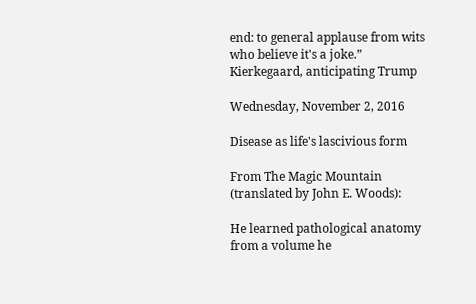end: to general applause from wits who believe it's a joke.”
Kierkegaard, anticipating Trump

Wednesday, November 2, 2016

Disease as life's lascivious form

From The Magic Mountain (translated by John E. Woods):

He learned pathological anatomy from a volume he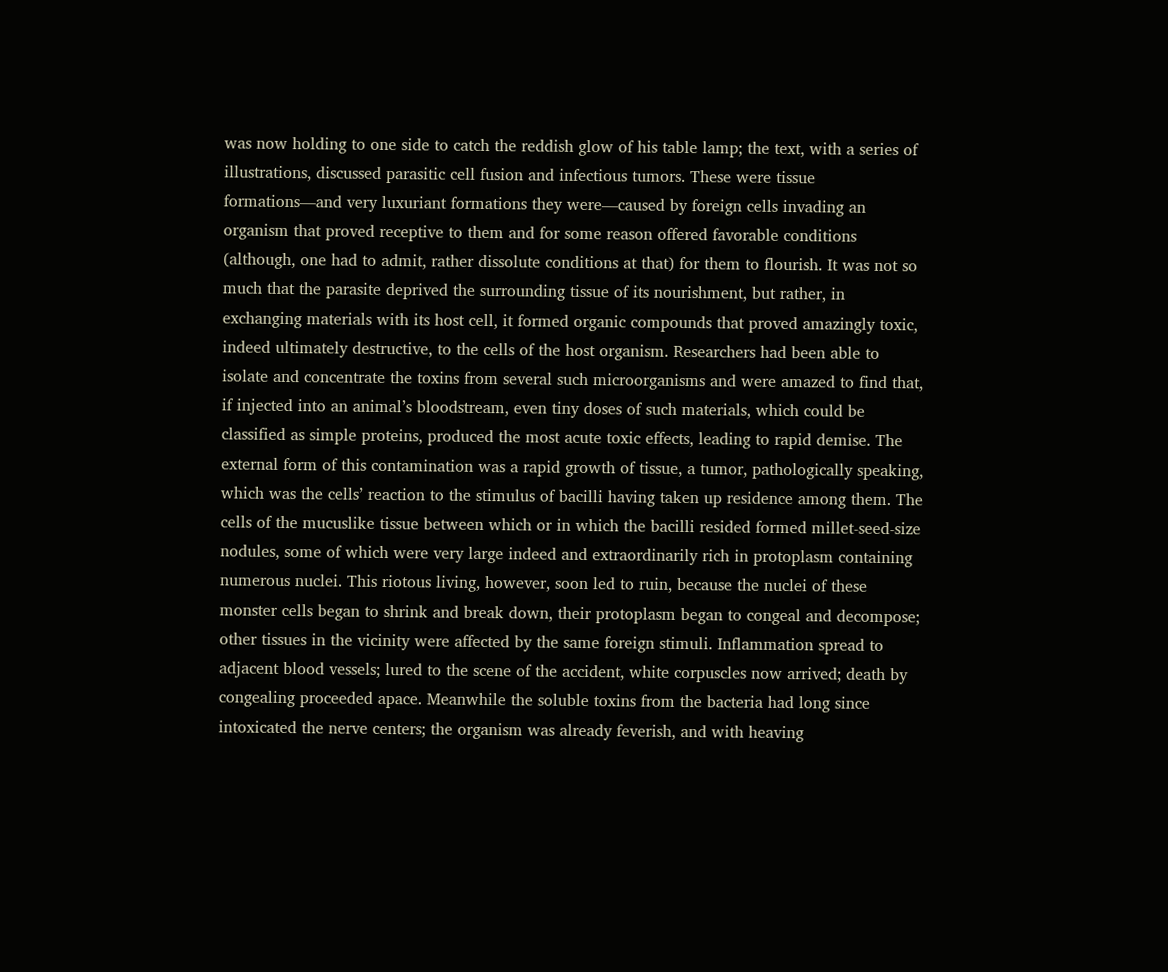was now holding to one side to catch the reddish glow of his table lamp; the text, with a series of illustrations, discussed parasitic cell fusion and infectious tumors. These were tissue formations—and very luxuriant formations they were—caused by foreign cells invading an organism that proved receptive to them and for some reason offered favorable conditions (although, one had to admit, rather dissolute conditions at that) for them to flourish. It was not so much that the parasite deprived the surrounding tissue of its nourishment, but rather, in exchanging materials with its host cell, it formed organic compounds that proved amazingly toxic, indeed ultimately destructive, to the cells of the host organism. Researchers had been able to isolate and concentrate the toxins from several such microorganisms and were amazed to find that, if injected into an animal’s bloodstream, even tiny doses of such materials, which could be classified as simple proteins, produced the most acute toxic effects, leading to rapid demise. The external form of this contamination was a rapid growth of tissue, a tumor, pathologically speaking, which was the cells’ reaction to the stimulus of bacilli having taken up residence among them. The cells of the mucuslike tissue between which or in which the bacilli resided formed millet-seed-size nodules, some of which were very large indeed and extraordinarily rich in protoplasm containing numerous nuclei. This riotous living, however, soon led to ruin, because the nuclei of these monster cells began to shrink and break down, their protoplasm began to congeal and decompose; other tissues in the vicinity were affected by the same foreign stimuli. Inflammation spread to adjacent blood vessels; lured to the scene of the accident, white corpuscles now arrived; death by congealing proceeded apace. Meanwhile the soluble toxins from the bacteria had long since intoxicated the nerve centers; the organism was already feverish, and with heaving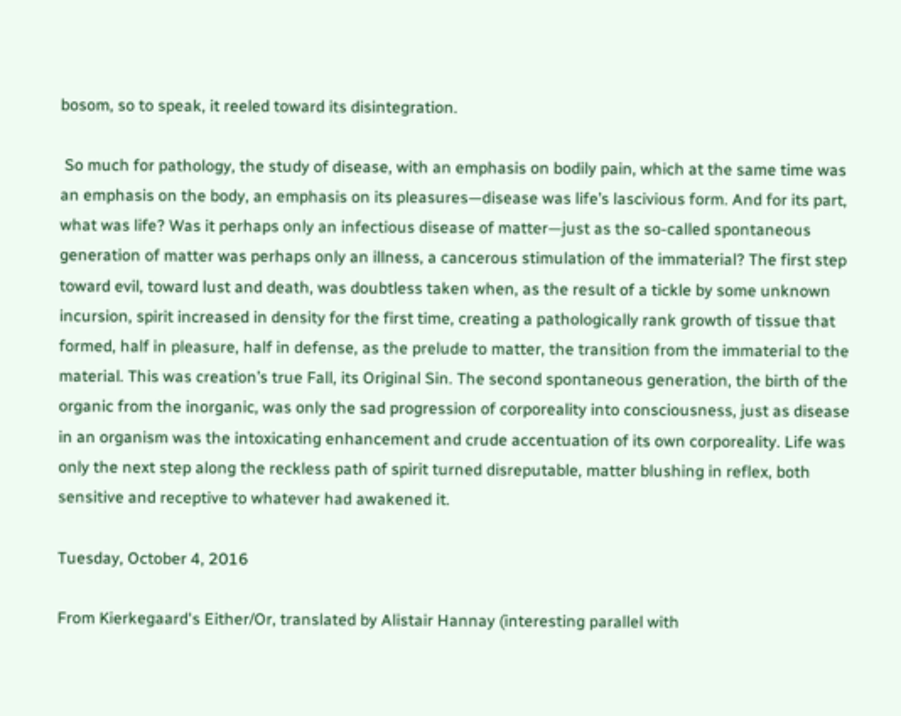bosom, so to speak, it reeled toward its disintegration.

 So much for pathology, the study of disease, with an emphasis on bodily pain, which at the same time was an emphasis on the body, an emphasis on its pleasures—disease was life’s lascivious form. And for its part, what was life? Was it perhaps only an infectious disease of matter—just as the so-called spontaneous generation of matter was perhaps only an illness, a cancerous stimulation of the immaterial? The first step toward evil, toward lust and death, was doubtless taken when, as the result of a tickle by some unknown incursion, spirit increased in density for the first time, creating a pathologically rank growth of tissue that formed, half in pleasure, half in defense, as the prelude to matter, the transition from the immaterial to the material. This was creation’s true Fall, its Original Sin. The second spontaneous generation, the birth of the organic from the inorganic, was only the sad progression of corporeality into consciousness, just as disease in an organism was the intoxicating enhancement and crude accentuation of its own corporeality. Life was only the next step along the reckless path of spirit turned disreputable, matter blushing in reflex, both sensitive and receptive to whatever had awakened it.

Tuesday, October 4, 2016

From Kierkegaard's Either/Or, translated by Alistair Hannay (interesting parallel with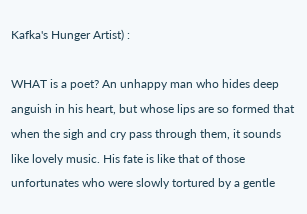Kafka's Hunger Artist) :

WHAT is a poet? An unhappy man who hides deep anguish in his heart, but whose lips are so formed that when the sigh and cry pass through them, it sounds like lovely music. His fate is like that of those unfortunates who were slowly tortured by a gentle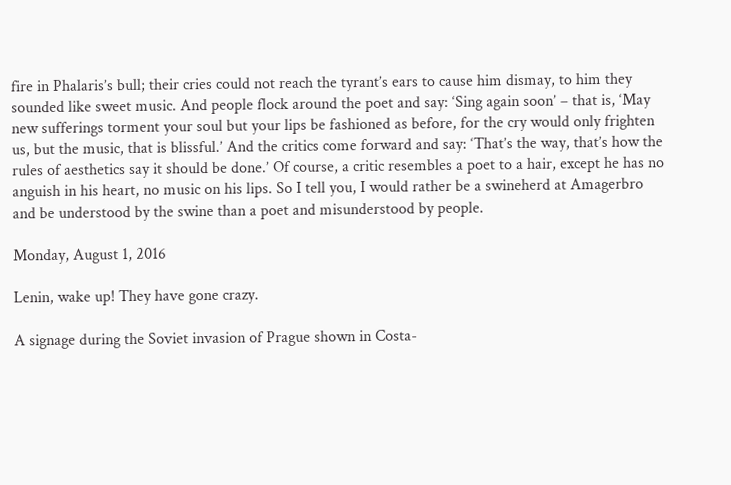fire in Phalaris’s bull; their cries could not reach the tyrant’s ears to cause him dismay, to him they sounded like sweet music. And people flock around the poet and say: ‘Sing again soon’ – that is, ‘May new sufferings torment your soul but your lips be fashioned as before, for the cry would only frighten us, but the music, that is blissful.’ And the critics come forward and say: ‘That’s the way, that’s how the rules of aesthetics say it should be done.’ Of course, a critic resembles a poet to a hair, except he has no anguish in his heart, no music on his lips. So I tell you, I would rather be a swineherd at Amagerbro and be understood by the swine than a poet and misunderstood by people.

Monday, August 1, 2016

Lenin, wake up! They have gone crazy.

A signage during the Soviet invasion of Prague shown in Costa-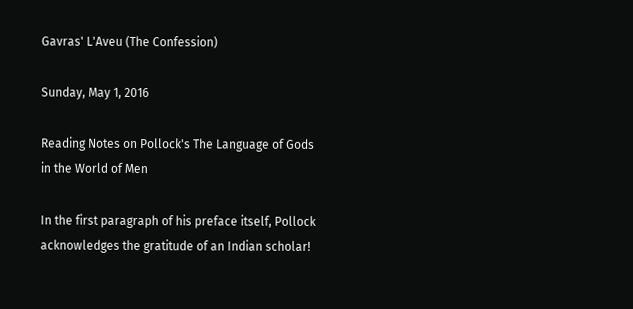Gavras' L'Aveu (The Confession)

Sunday, May 1, 2016

Reading Notes on Pollock's The Language of Gods in the World of Men

In the first paragraph of his preface itself, Pollock acknowledges the gratitude of an Indian scholar!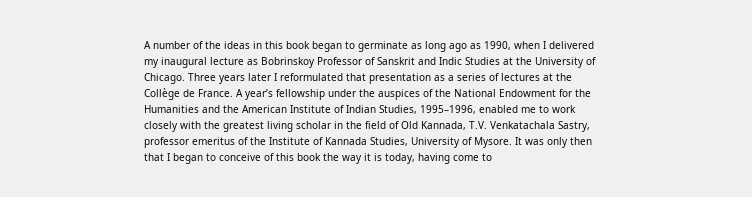A number of the ideas in this book began to germinate as long ago as 1990, when I delivered my inaugural lecture as Bobrinskoy Professor of Sanskrit and Indic Studies at the University of Chicago. Three years later I reformulated that presentation as a series of lectures at the Collège de France. A year’s fellowship under the auspices of the National Endowment for the Humanities and the American Institute of Indian Studies, 1995–1996, enabled me to work closely with the greatest living scholar in the field of Old Kannada, T.V. Venkatachala Sastry, professor emeritus of the Institute of Kannada Studies, University of Mysore. It was only then that I began to conceive of this book the way it is today, having come to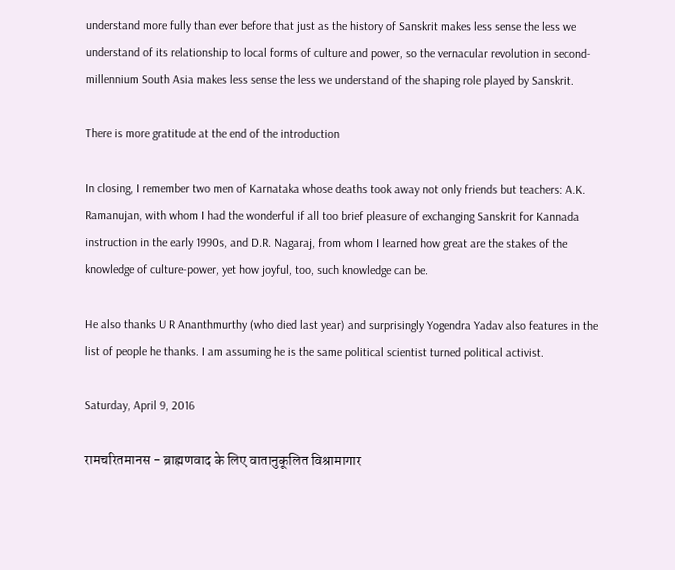understand more fully than ever before that just as the history of Sanskrit makes less sense the less we understand of its relationship to local forms of culture and power, so the vernacular revolution in second-millennium South Asia makes less sense the less we understand of the shaping role played by Sanskrit.

There is more gratitude at the end of the introduction

In closing, I remember two men of Karnataka whose deaths took away not only friends but teachers: A.K. Ramanujan, with whom I had the wonderful if all too brief pleasure of exchanging Sanskrit for Kannada instruction in the early 1990s, and D.R. Nagaraj, from whom I learned how great are the stakes of the knowledge of culture-power, yet how joyful, too, such knowledge can be.

He also thanks U R Ananthmurthy (who died last year) and surprisingly Yogendra Yadav also features in the list of people he thanks. I am assuming he is the same political scientist turned political activist.

Saturday, April 9, 2016

रामचरितमानस - ब्राह्मणवाद के लिए वातानुकूलित विश्रामागार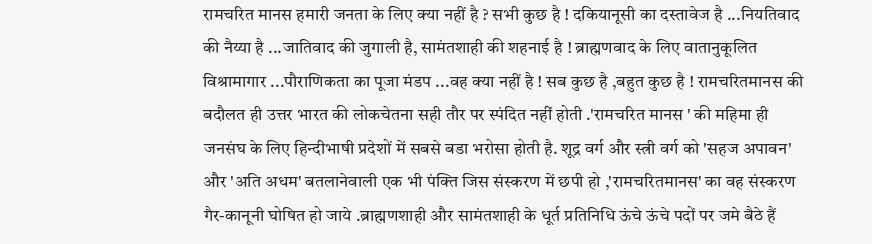रामचरित मानस हमारी जनता के लिए क्या नहीं है ? सभी कुछ है ! दकियानूसी का दस्तावेज है ...नियतिवाद की नैय्या है ...जातिवाद की जुगाली है, सामंतशाही की शहनाई है ! ब्राह्मणवाद के लिए वातानुकूलित विश्रामागार ...पौराणिकता का पूजा मंडप ...वह क्या नहीं है ! सब कुछ है ,बहुत कुछ है ! रामचरितमानस की बदौलत ही उत्तर भारत की लोकचेतना सही तौर पर स्पंदित नहीं होती .'रामचरित मानस ' की महिमा ही जनसंघ के लिए हिन्दीभाषी प्रदेशों में सबसे बडा भरोसा होती है. शूद्र वर्ग और स्त्री वर्ग को 'सहज अपावन' और 'अति अधम' बतलानेवाली एक भी पंक्ति जिस संस्करण में छपी हो ,'रामचरितमानस' का वह संस्करण गैर-कानूनी घोषित हो जाये .ब्राह्मणशाही और सामंतशाही के धूर्त प्रतिनिधि ऊंचे ऊंचे पदों पर जमे बैठे हैं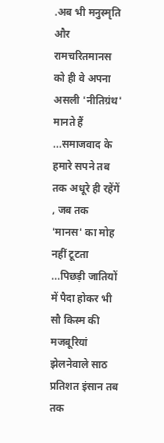.अब भी मनुस्मृति और रामचरितमानस को ही वे अपना असली 'नीतिग्रंथ' मानते हैं ...समाजवाद के हमारे सपने तब तक अधूरे ही रहेंगें , जब तक 'मानस' का मोह नहीं टूटता ...पिछड़ी जातियों में पैदा होकर भी सौ किस्म की मजबूरियां झेलनेवाले साठ प्रतिशत इंसान तब तक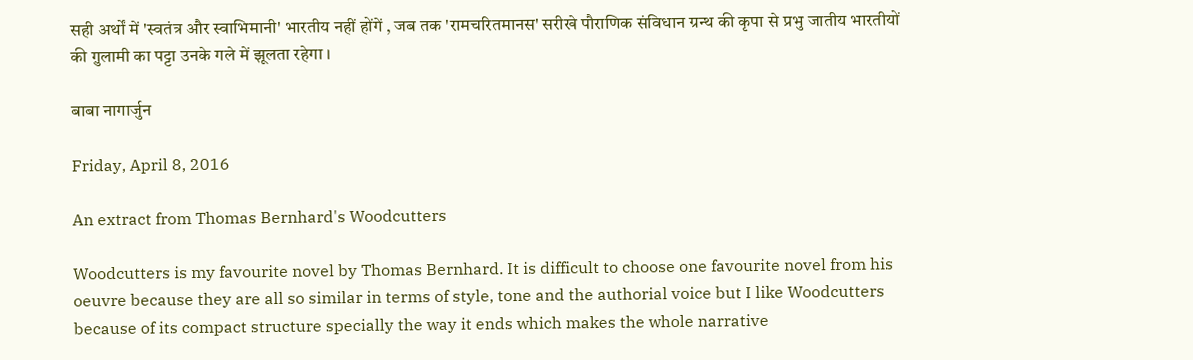सही अर्थों में 'स्वतंत्र और स्वाभिमानी' भारतीय नहीं होंगें , जब तक 'रामचरितमानस' सरीखे पौराणिक संविधान ग्रन्थ की कृपा से प्रभु जातीय भारतीयों की ग़ुलामी का पट्टा उनके गले में झूलता रहेगा ।

बाबा नागार्जुन

Friday, April 8, 2016

An extract from Thomas Bernhard's Woodcutters

Woodcutters is my favourite novel by Thomas Bernhard. It is difficult to choose one favourite novel from his oeuvre because they are all so similar in terms of style, tone and the authorial voice but I like Woodcutters because of its compact structure specially the way it ends which makes the whole narrative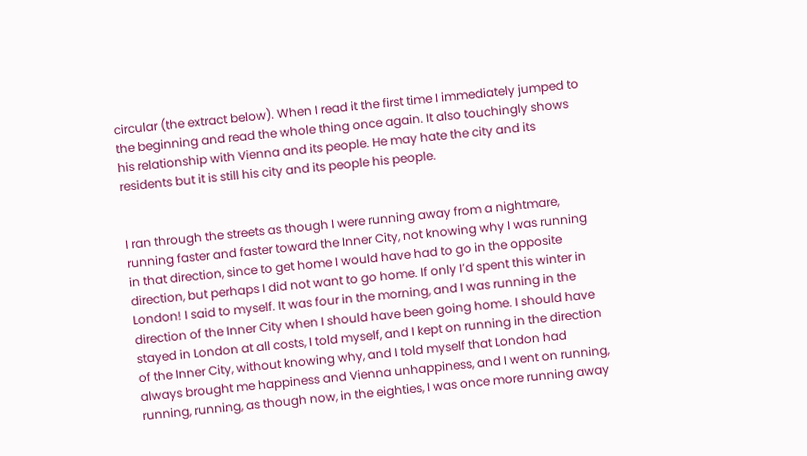circular (the extract below). When I read it the first time I immediately jumped to the beginning and read the whole thing once again. It also touchingly shows his relationship with Vienna and its people. He may hate the city and its residents but it is still his city and its people his people.


I ran through the streets as though I were running away from a nightmare, running faster and faster toward the Inner City, not knowing why I was running in that direction, since to get home I would have had to go in the opposite direction, but perhaps I did not want to go home. If only I’d spent this winter in London! I said to myself. It was four in the morning, and I was running in the direction of the Inner City when I should have been going home. I should have stayed in London at all costs, I told myself, and I kept on running in the direction of the Inner City, without knowing why, and I told myself that London had always brought me happiness and Vienna unhappiness, and I went on running, running, running, as though now, in the eighties, I was once more running away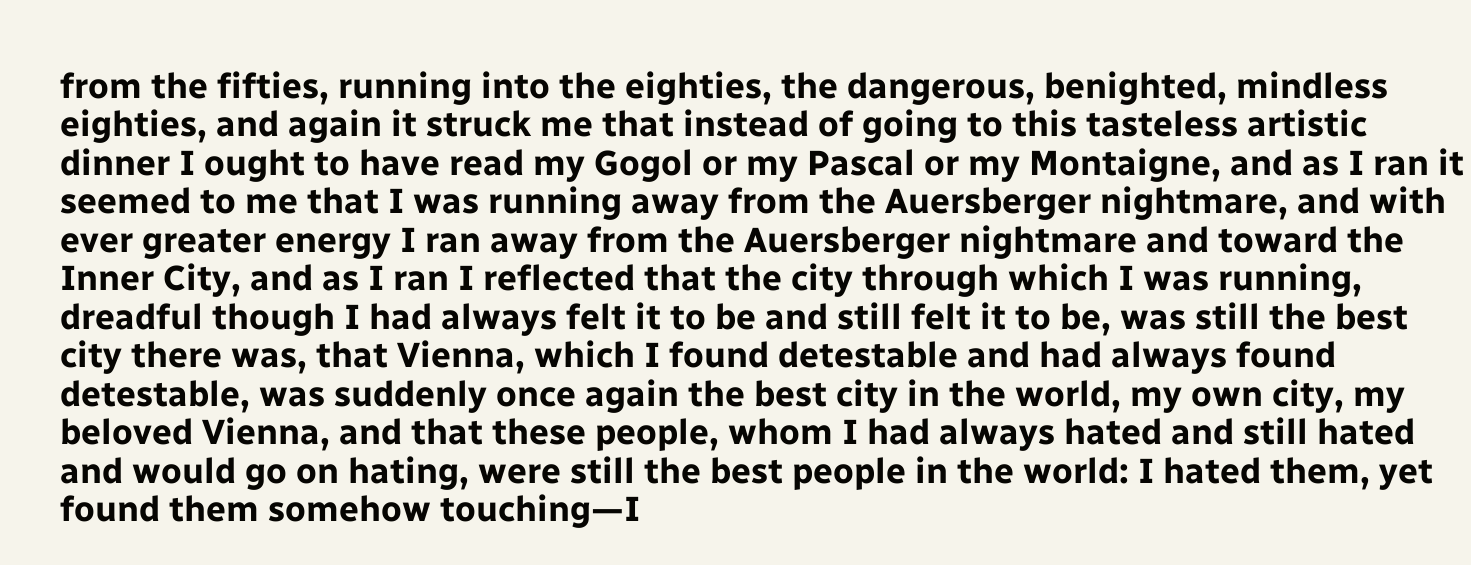from the fifties, running into the eighties, the dangerous, benighted, mindless eighties, and again it struck me that instead of going to this tasteless artistic dinner I ought to have read my Gogol or my Pascal or my Montaigne, and as I ran it seemed to me that I was running away from the Auersberger nightmare, and with ever greater energy I ran away from the Auersberger nightmare and toward the Inner City, and as I ran I reflected that the city through which I was running, dreadful though I had always felt it to be and still felt it to be, was still the best city there was, that Vienna, which I found detestable and had always found detestable, was suddenly once again the best city in the world, my own city, my beloved Vienna, and that these people, whom I had always hated and still hated and would go on hating, were still the best people in the world: I hated them, yet found them somehow touching—I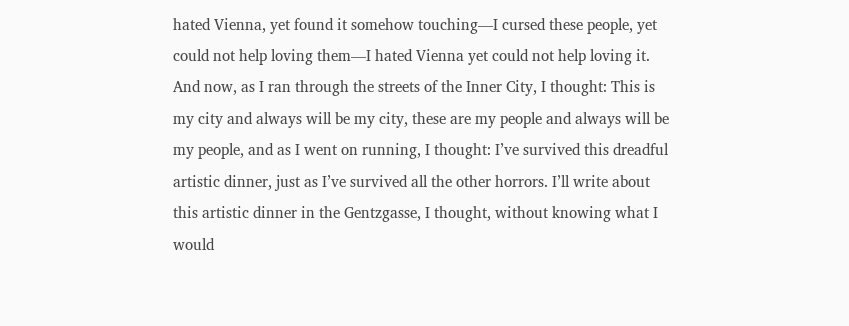hated Vienna, yet found it somehow touching—I cursed these people, yet could not help loving them—I hated Vienna yet could not help loving it. And now, as I ran through the streets of the Inner City, I thought: This is my city and always will be my city, these are my people and always will be my people, and as I went on running, I thought: I’ve survived this dreadful artistic dinner, just as I’ve survived all the other horrors. I’ll write about this artistic dinner in the Gentzgasse, I thought, without knowing what I would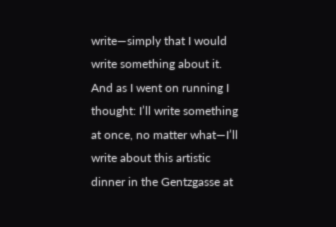write—simply that I would write something about it. And as I went on running I thought: I’ll write something at once, no matter what—I’ll write about this artistic dinner in the Gentzgasse at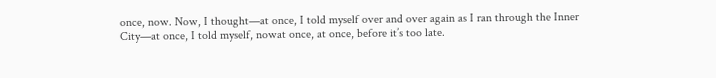once, now. Now, I thought—at once, I told myself over and over again as I ran through the Inner City—at once, I told myself, nowat once, at once, before it’s too late.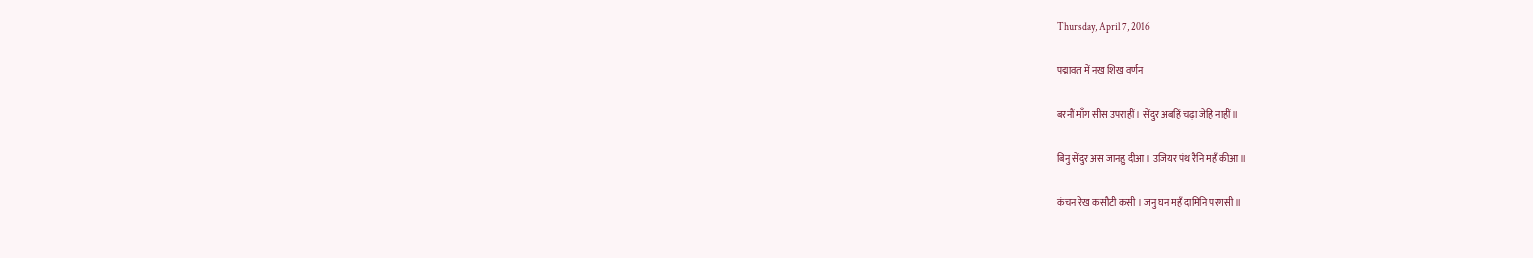Thursday, April 7, 2016

पद्मावत में नख शिख वर्णन

बरनौं माँग सीस उपराहीं । सेंदुर अबहिं चढ़ा जेहि नाहीं॥

बिनु सेंदुर अस जानहु दीआ । उजियर पंथ रैनि महँ कीआ॥

कंचन रेख कसौटी कसी । जनु घन महँ दामिनि परगसी॥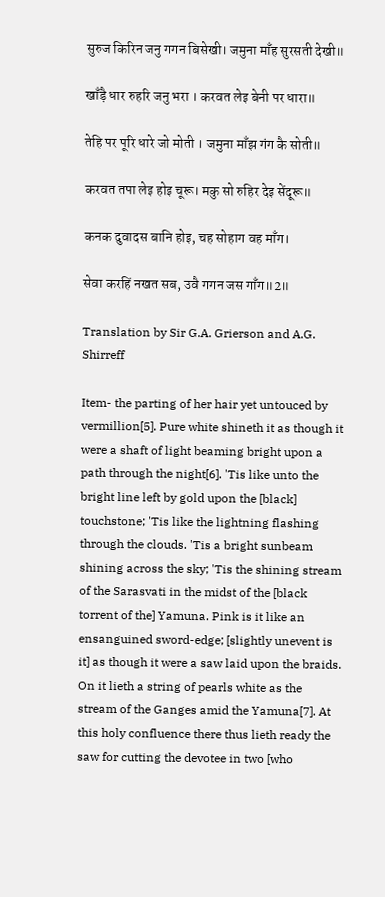सुरुज किरिन जनु गगन बिसेखी। जमुना माँह सुरसती देखी॥

खाँड़ै धार रुहरि जनु भरा । करवत लेइ बेनी पर धारा॥

तेहि पर पूरि धारे जो मोती । जमुना माँझ गंग कै सोती॥

करवत तपा लेइ होइ चूरू। मकु सो रुहिर देइ सेंदूरू॥

कनक दुवादस बानि होइ, चह सोहाग वह माँग।

सेवा करहिं नखत सब, उवै गगन जस गाँग॥2॥

Translation by Sir G.A. Grierson and A.G. Shirreff

Item- the parting of her hair yet untouced by vermillion[5]. Pure white shineth it as though it were a shaft of light beaming bright upon a path through the night[6]. 'Tis like unto the bright line left by gold upon the [black] touchstone; 'Tis like the lightning flashing through the clouds. 'Tis a bright sunbeam shining across the sky; 'Tis the shining stream of the Sarasvati in the midst of the [black torrent of the] Yamuna. Pink is it like an ensanguined sword-edge; [slightly unevent is it] as though it were a saw laid upon the braids. On it lieth a string of pearls white as the stream of the Ganges amid the Yamuna[7]. At this holy confluence there thus lieth ready the saw for cutting the devotee in two [who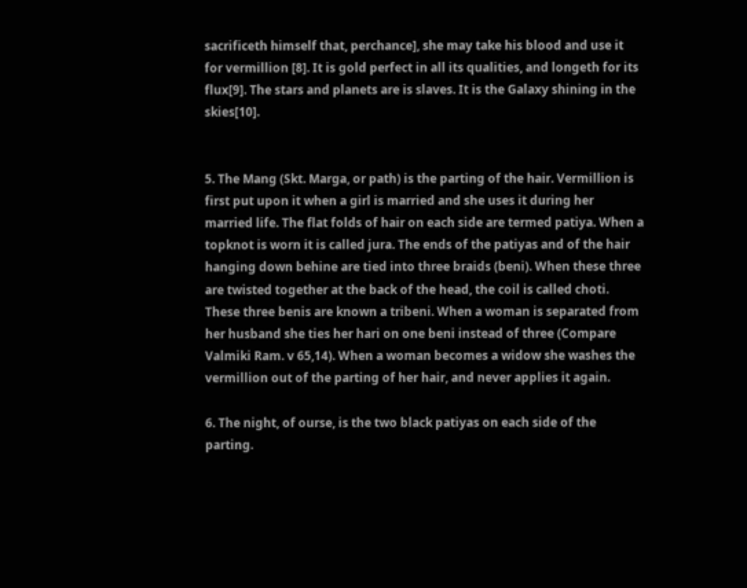sacrificeth himself that, perchance], she may take his blood and use it for vermillion [8]. It is gold perfect in all its qualities, and longeth for its flux[9]. The stars and planets are is slaves. It is the Galaxy shining in the skies[10].


5. The Mang (Skt. Marga, or path) is the parting of the hair. Vermillion is first put upon it when a girl is married and she uses it during her married life. The flat folds of hair on each side are termed patiya. When a topknot is worn it is called jura. The ends of the patiyas and of the hair hanging down behine are tied into three braids (beni). When these three are twisted together at the back of the head, the coil is called choti. These three benis are known a tribeni. When a woman is separated from her husband she ties her hari on one beni instead of three (Compare Valmiki Ram. v 65,14). When a woman becomes a widow she washes the vermillion out of the parting of her hair, and never applies it again.

6. The night, of ourse, is the two black patiyas on each side of the parting.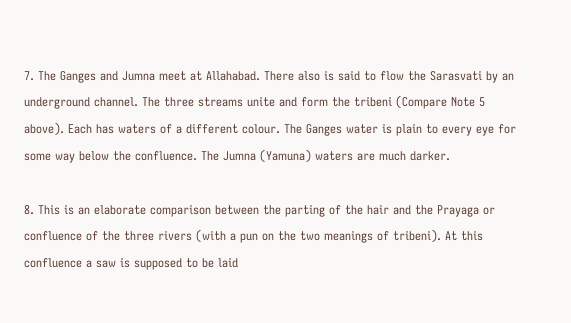7. The Ganges and Jumna meet at Allahabad. There also is said to flow the Sarasvati by an underground channel. The three streams unite and form the tribeni (Compare Note 5 above). Each has waters of a different colour. The Ganges water is plain to every eye for some way below the confluence. The Jumna (Yamuna) waters are much darker.

8. This is an elaborate comparison between the parting of the hair and the Prayaga or confluence of the three rivers (with a pun on the two meanings of tribeni). At this confluence a saw is supposed to be laid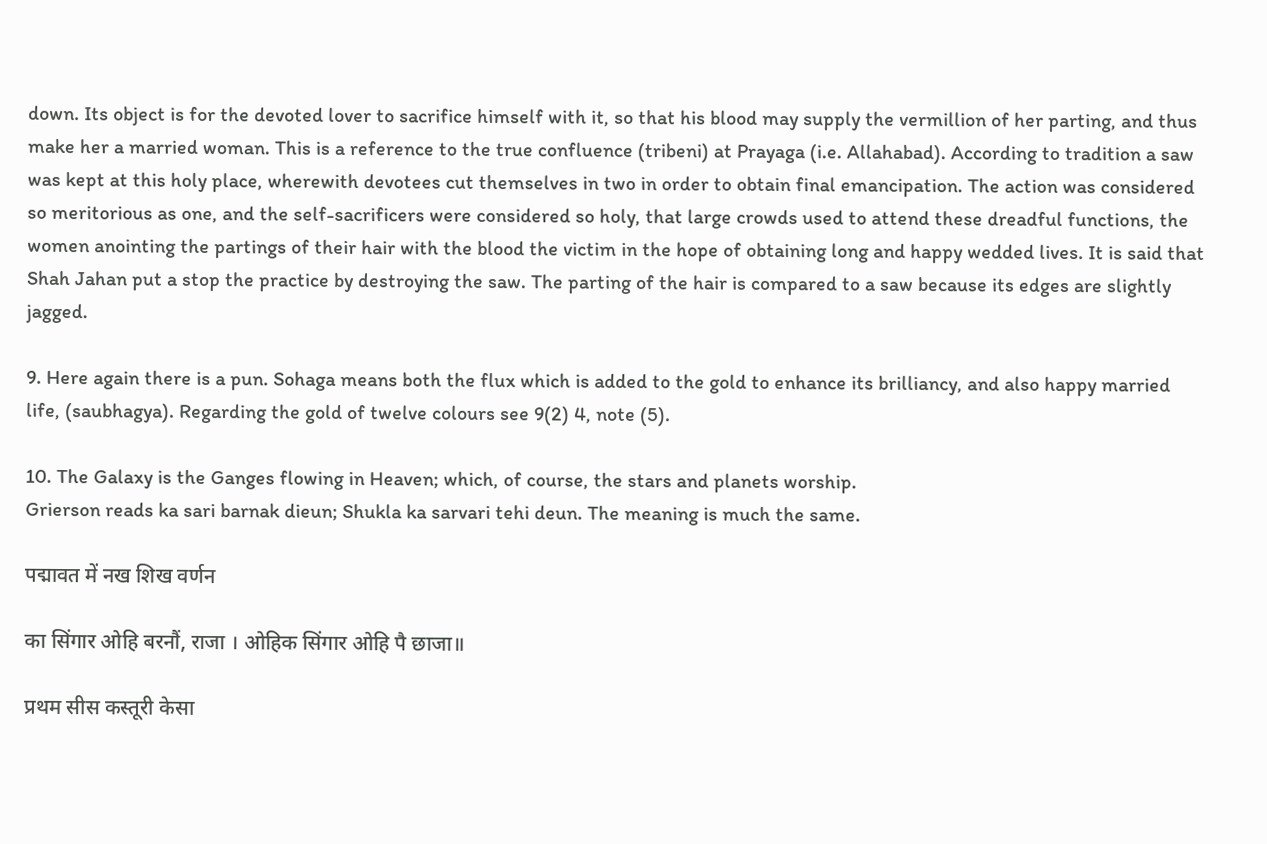down. Its object is for the devoted lover to sacrifice himself with it, so that his blood may supply the vermillion of her parting, and thus make her a married woman. This is a reference to the true confluence (tribeni) at Prayaga (i.e. Allahabad). According to tradition a saw was kept at this holy place, wherewith devotees cut themselves in two in order to obtain final emancipation. The action was considered so meritorious as one, and the self-sacrificers were considered so holy, that large crowds used to attend these dreadful functions, the women anointing the partings of their hair with the blood the victim in the hope of obtaining long and happy wedded lives. It is said that Shah Jahan put a stop the practice by destroying the saw. The parting of the hair is compared to a saw because its edges are slightly jagged.

9. Here again there is a pun. Sohaga means both the flux which is added to the gold to enhance its brilliancy, and also happy married life, (saubhagya). Regarding the gold of twelve colours see 9(2) 4, note (5).

10. The Galaxy is the Ganges flowing in Heaven; which, of course, the stars and planets worship.
Grierson reads ka sari barnak dieun; Shukla ka sarvari tehi deun. The meaning is much the same.

पद्मावत में नख शिख वर्णन

का सिंगार ओहि बरनौं, राजा । ओहिक सिंगार ओहि पै छाजा॥

प्रथम सीस कस्तूरी केसा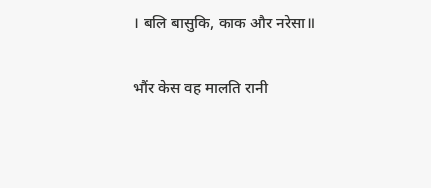। बलि बासुकि, काक और नरेसा॥

भौंर केस वह मालति रानी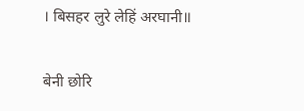। बिसहर लुरे लेहिं अरघानी॥

बेनी छोरि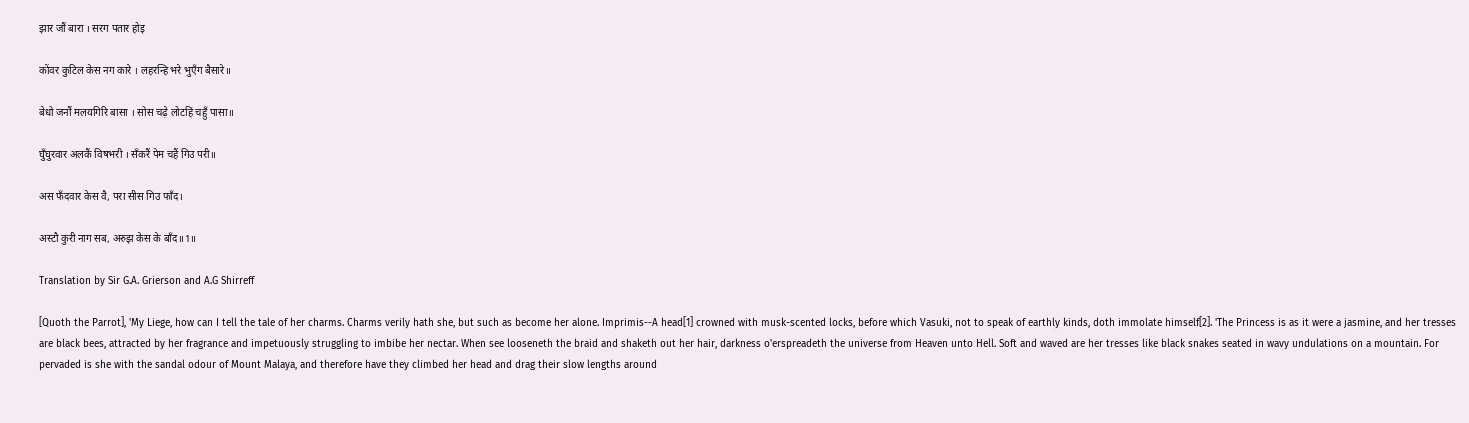झार जौं बारा । सरग पतार होइ

कोंवर कुटिल केस नग कारे । लहरन्हि भरे भुऍंग बैसारे॥

बेधो जनौं मलयगिरि बासा । सोस चढ़े लोटहिं चहुँ पासा॥

घुँघुरवार अलकैं विषभरी । सँकरैं पेम चहैं गिउ परी॥

अस फँदवार केस वै, परा सीस गिउ फाँद।

अस्टौ कुरी नाग सब, अरुझ केस के बाँद॥1॥

Translation by Sir G.A. Grierson and A.G Shirreff

[Quoth the Parrot], 'My Liege, how can I tell the tale of her charms. Charms verily hath she, but such as become her alone. Imprimis--A head[1] crowned with musk-scented locks, before which Vasuki, not to speak of earthly kinds, doth immolate himself[2]. 'The Princess is as it were a jasmine, and her tresses are black bees, attracted by her fragrance and impetuously struggling to imbibe her nectar. When see looseneth the braid and shaketh out her hair, darkness o'erspreadeth the universe from Heaven unto Hell. Soft and waved are her tresses like black snakes seated in wavy undulations on a mountain. For pervaded is she with the sandal odour of Mount Malaya, and therefore have they climbed her head and drag their slow lengths around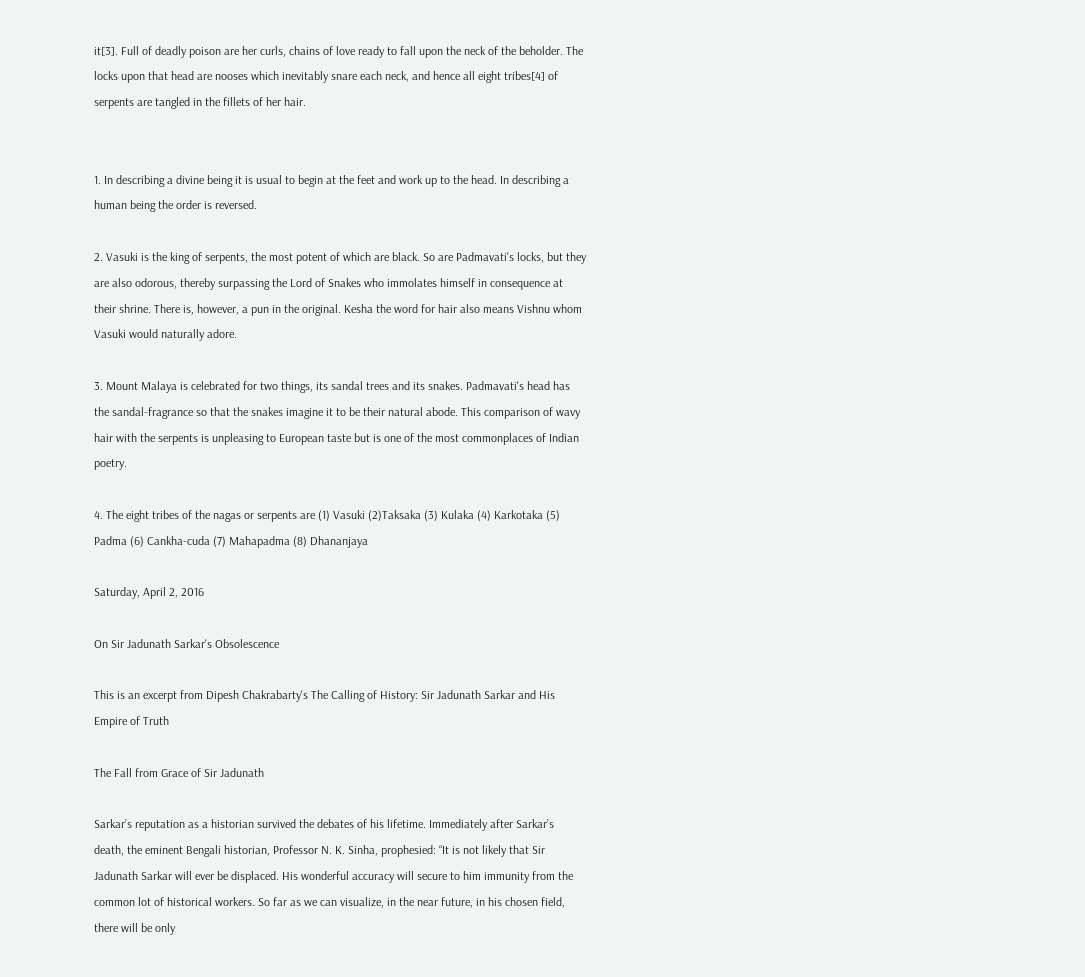it[3]. Full of deadly poison are her curls, chains of love ready to fall upon the neck of the beholder. The locks upon that head are nooses which inevitably snare each neck, and hence all eight tribes[4] of serpents are tangled in the fillets of her hair.


1. In describing a divine being it is usual to begin at the feet and work up to the head. In describing a human being the order is reversed.

2. Vasuki is the king of serpents, the most potent of which are black. So are Padmavati's locks, but they are also odorous, thereby surpassing the Lord of Snakes who immolates himself in consequence at their shrine. There is, however, a pun in the original. Kesha the word for hair also means Vishnu whom Vasuki would naturally adore.

3. Mount Malaya is celebrated for two things, its sandal trees and its snakes. Padmavati's head has the sandal-fragrance so that the snakes imagine it to be their natural abode. This comparison of wavy hair with the serpents is unpleasing to European taste but is one of the most commonplaces of Indian poetry.

4. The eight tribes of the nagas or serpents are (1) Vasuki (2)Taksaka (3) Kulaka (4) Karkotaka (5) Padma (6) Cankha-cuda (7) Mahapadma (8) Dhananjaya

Saturday, April 2, 2016

On Sir Jadunath Sarkar's Obsolescence

This is an excerpt from Dipesh Chakrabarty's The Calling of History: Sir Jadunath Sarkar and His Empire of Truth

The Fall from Grace of Sir Jadunath

Sarkar’s reputation as a historian survived the debates of his lifetime. Immediately after Sarkar’s death, the eminent Bengali historian, Professor N. K. Sinha, prophesied: “It is not likely that Sir Jadunath Sarkar will ever be displaced. His wonderful accuracy will secure to him immunity from the common lot of historical workers. So far as we can visualize, in the near future, in his chosen field, there will be only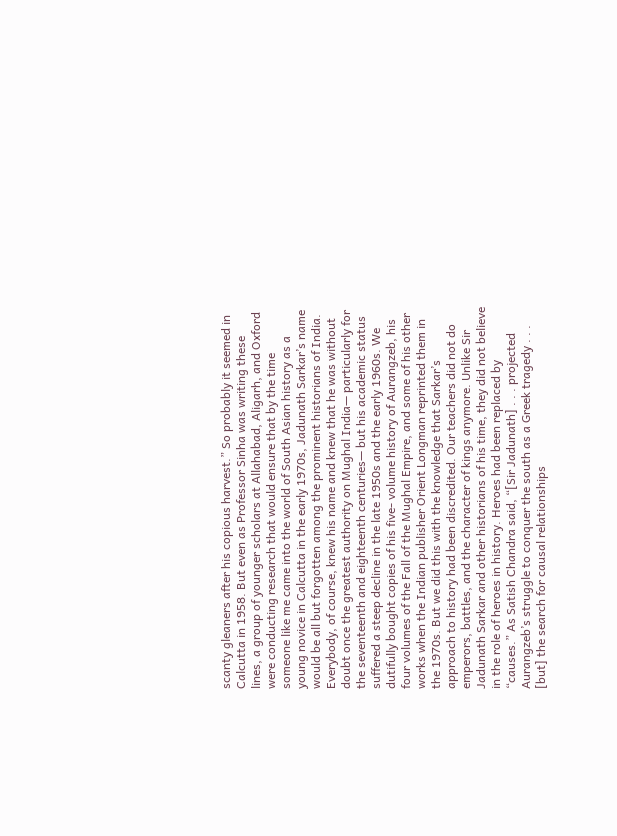scanty gleaners after his copious harvest.” So probably it seemed in Calcutta in 1958. But even as Professor Sinha was writing these lines, a group of younger scholars at Allahabad, Aligarh, and Oxford were conducting research that would ensure that by the time someone like me came into the world of South Asian history as a young novice in Calcutta in the early 1970s, Jadunath Sarkar’s name would be all but forgotten among the prominent historians of India. Everybody, of course, knew his name and knew that he was without doubt once the greatest authority on Mughal India— particularly for the seventeenth and eighteenth centuries— but his academic status suffered a steep decline in the late 1950s and the early 1960s. We dutifully bought copies of his five- volume history of Aurangzeb, his four volumes of the Fall of the Mughal Empire, and some of his other works when the Indian publisher Orient Longman reprinted them in the 1970s. But we did this with the knowledge that Sarkar’s approach to history had been discredited. Our teachers did not do emperors, battles, and the character of kings anymore. Unlike Sir Jadunath Sarkar and other historians of his time, they did not believe in the role of heroes in history. Heroes had been replaced by “causes.” As Satish Chandra said, “[Sir Jadunath] . . . projected Aurangzeb’s struggle to conquer the south as a Greek tragedy . . . [but] the search for causal relationships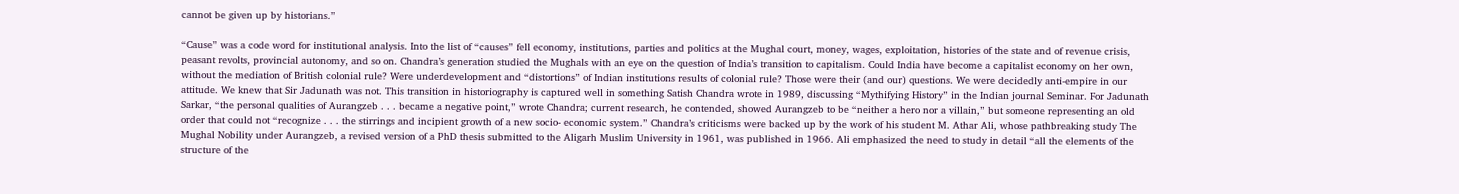cannot be given up by historians.”

“Cause” was a code word for institutional analysis. Into the list of “causes” fell economy, institutions, parties and politics at the Mughal court, money, wages, exploitation, histories of the state and of revenue crisis, peasant revolts, provincial autonomy, and so on. Chandra’s generation studied the Mughals with an eye on the question of India’s transition to capitalism. Could India have become a capitalist economy on her own, without the mediation of British colonial rule? Were underdevelopment and “distortions” of Indian institutions results of colonial rule? Those were their (and our) questions. We were decidedly anti-empire in our attitude. We knew that Sir Jadunath was not. This transition in historiography is captured well in something Satish Chandra wrote in 1989, discussing “Mythifying History” in the Indian journal Seminar. For Jadunath Sarkar, “the personal qualities of Aurangzeb . . . became a negative point,” wrote Chandra; current research, he contended, showed Aurangzeb to be “neither a hero nor a villain,” but someone representing an old order that could not “recognize . . . the stirrings and incipient growth of a new socio- economic system.” Chandra’s criticisms were backed up by the work of his student M. Athar Ali, whose pathbreaking study The Mughal Nobility under Aurangzeb, a revised version of a PhD thesis submitted to the Aligarh Muslim University in 1961, was published in 1966. Ali emphasized the need to study in detail “all the elements of the structure of the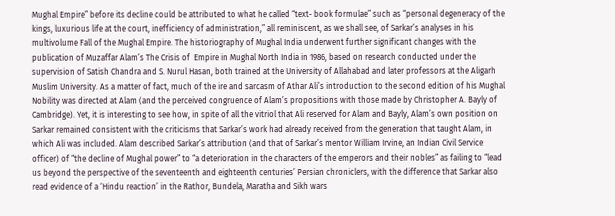Mughal Empire” before its decline could be attributed to what he called “text- book formulae” such as “personal degeneracy of the kings, luxurious life at the court, inefficiency of administration,” all reminiscent, as we shall see, of Sarkar’s analyses in his multivolume Fall of the Mughal Empire. The historiography of Mughal India underwent further significant changes with the publication of Muzaffar Alam’s The Crisis of  Empire in Mughal North India in 1986, based on research conducted under the supervision of Satish Chandra and S. Nurul Hasan, both trained at the University of Allahabad and later professors at the Aligarh Muslim University. As a matter of fact, much of the ire and sarcasm of Athar Ali’s introduction to the second edition of his Mughal Nobility was directed at Alam (and the perceived congruence of Alam’s propositions with those made by Christopher A. Bayly of Cambridge). Yet, it is interesting to see how, in spite of all the vitriol that Ali reserved for Alam and Bayly, Alam’s own position on Sarkar remained consistent with the criticisms that Sarkar’s work had already received from the generation that taught Alam, in which Ali was included. Alam described Sarkar’s attribution (and that of Sarkar’s mentor William Irvine, an Indian Civil Service officer) of “the decline of Mughal power” to “a deterioration in the characters of the emperors and their nobles” as failing to “lead us beyond the perspective of the seventeenth and eighteenth centuries’ Persian chroniclers, with the difference that Sarkar also read evidence of a ‘Hindu reaction’ in the Rathor, Bundela, Maratha and Sikh wars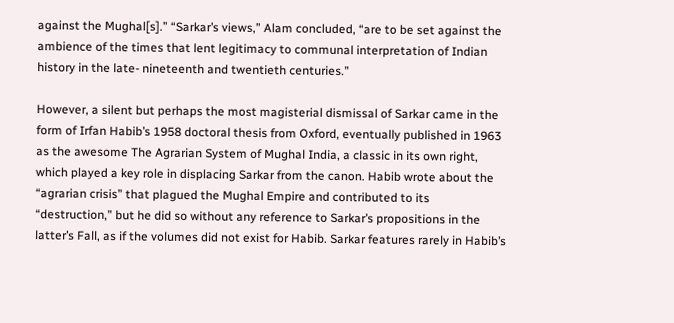against the Mughal[s].” “Sarkar’s views,” Alam concluded, “are to be set against the ambience of the times that lent legitimacy to communal interpretation of Indian history in the late- nineteenth and twentieth centuries.”

However, a silent but perhaps the most magisterial dismissal of Sarkar came in the form of Irfan Habib’s 1958 doctoral thesis from Oxford, eventually published in 1963 as the awesome The Agrarian System of Mughal India, a classic in its own right, which played a key role in displacing Sarkar from the canon. Habib wrote about the “agrarian crisis” that plagued the Mughal Empire and contributed to its “destruction,” but he did so without any reference to Sarkar’s propositions in the latter’s Fall, as if the volumes did not exist for Habib. Sarkar features rarely in Habib’s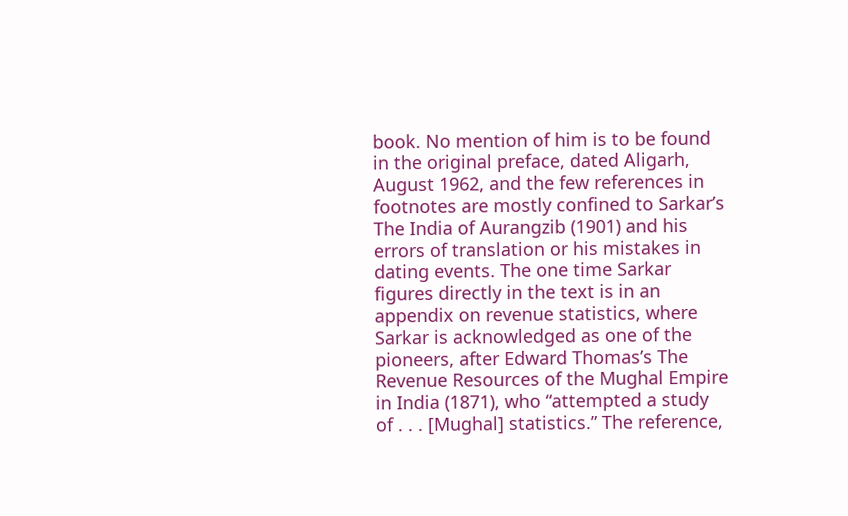book. No mention of him is to be found in the original preface, dated Aligarh, August 1962, and the few references in footnotes are mostly confined to Sarkar’s The India of Aurangzib (1901) and his errors of translation or his mistakes in dating events. The one time Sarkar figures directly in the text is in an appendix on revenue statistics, where Sarkar is acknowledged as one of the pioneers, after Edward Thomas’s The Revenue Resources of the Mughal Empire in India (1871), who “attempted a study of . . . [Mughal] statistics.” The reference,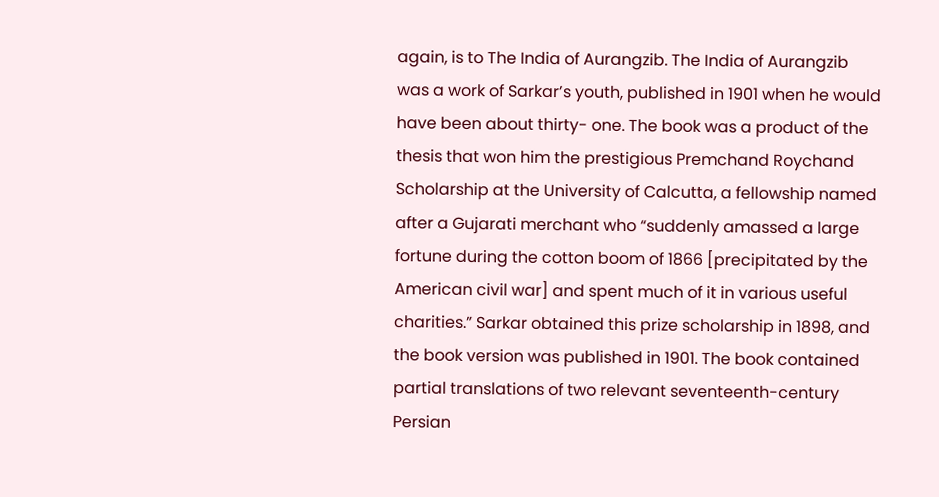again, is to The India of Aurangzib. The India of Aurangzib was a work of Sarkar’s youth, published in 1901 when he would have been about thirty- one. The book was a product of the thesis that won him the prestigious Premchand Roychand Scholarship at the University of Calcutta, a fellowship named after a Gujarati merchant who “suddenly amassed a large fortune during the cotton boom of 1866 [precipitated by the American civil war] and spent much of it in various useful charities.” Sarkar obtained this prize scholarship in 1898, and the book version was published in 1901. The book contained partial translations of two relevant seventeenth-century Persian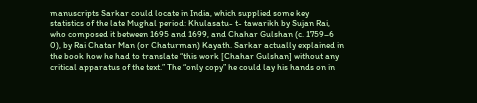manuscripts Sarkar could locate in India, which supplied some key statistics of the late Mughal period: Khulasatu- t- tawarikh by Sujan Rai, who composed it between 1695 and 1699, and Chahar Gulshan (c. 1759–6 0), by Rai Chatar Man (or Chaturman) Kayath. Sarkar actually explained in the book how he had to translate “this work [Chahar Gulshan] without any critical apparatus of the text.” The “only copy” he could lay his hands on in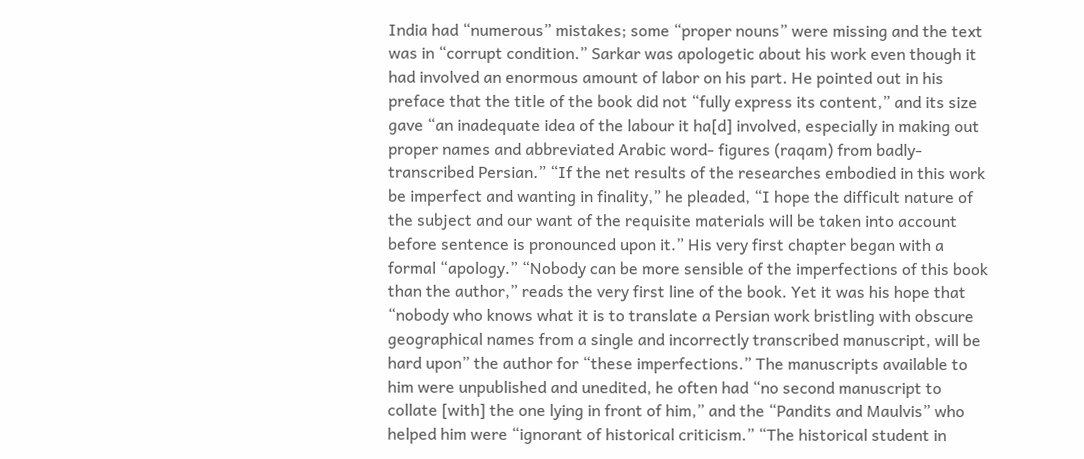India had “numerous” mistakes; some “proper nouns” were missing and the text was in “corrupt condition.” Sarkar was apologetic about his work even though it had involved an enormous amount of labor on his part. He pointed out in his preface that the title of the book did not “fully express its content,” and its size gave “an inadequate idea of the labour it ha[d] involved, especially in making out proper names and abbreviated Arabic word- figures (raqam) from badly- transcribed Persian.” “If the net results of the researches embodied in this work be imperfect and wanting in finality,” he pleaded, “I hope the difficult nature of the subject and our want of the requisite materials will be taken into account before sentence is pronounced upon it.” His very first chapter began with a formal “apology.” “Nobody can be more sensible of the imperfections of this book than the author,” reads the very first line of the book. Yet it was his hope that “nobody who knows what it is to translate a Persian work bristling with obscure geographical names from a single and incorrectly transcribed manuscript, will be hard upon” the author for “these imperfections.” The manuscripts available to him were unpublished and unedited, he often had “no second manuscript to collate [with] the one lying in front of him,” and the “Pandits and Maulvis” who helped him were “ignorant of historical criticism.” “The historical student in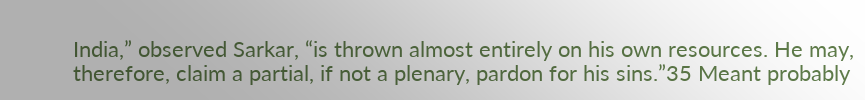India,” observed Sarkar, “is thrown almost entirely on his own resources. He may, therefore, claim a partial, if not a plenary, pardon for his sins.”35 Meant probably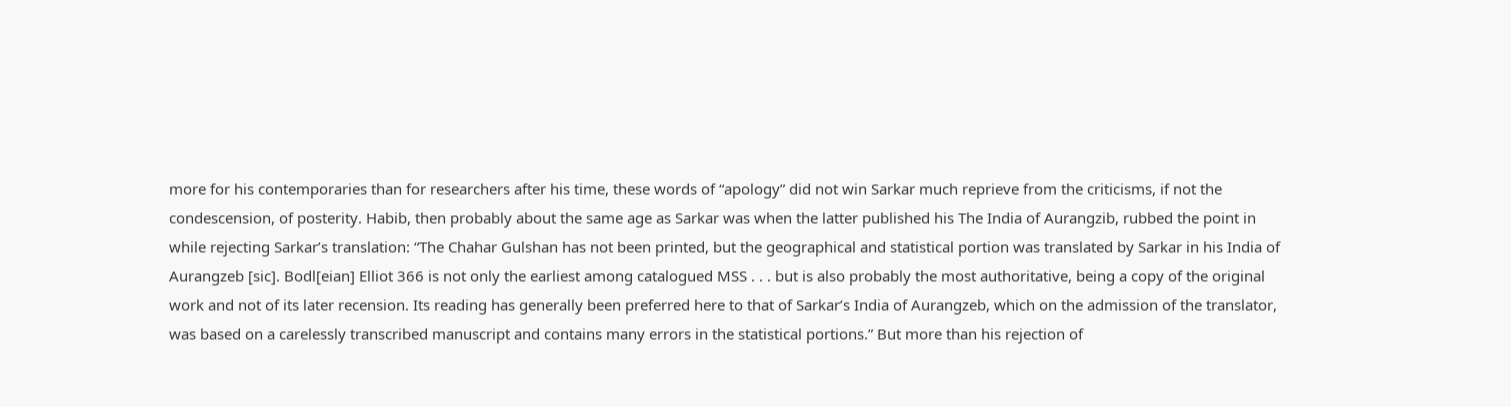more for his contemporaries than for researchers after his time, these words of “apology” did not win Sarkar much reprieve from the criticisms, if not the condescension, of posterity. Habib, then probably about the same age as Sarkar was when the latter published his The India of Aurangzib, rubbed the point in while rejecting Sarkar’s translation: “The Chahar Gulshan has not been printed, but the geographical and statistical portion was translated by Sarkar in his India of Aurangzeb [sic]. Bodl[eian] Elliot 366 is not only the earliest among catalogued MSS . . . but is also probably the most authoritative, being a copy of the original work and not of its later recension. Its reading has generally been preferred here to that of Sarkar’s India of Aurangzeb, which on the admission of the translator, was based on a carelessly transcribed manuscript and contains many errors in the statistical portions.” But more than his rejection of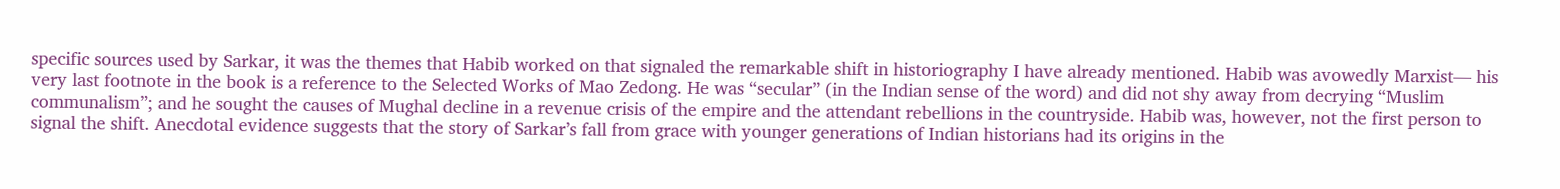specific sources used by Sarkar, it was the themes that Habib worked on that signaled the remarkable shift in historiography I have already mentioned. Habib was avowedly Marxist— his very last footnote in the book is a reference to the Selected Works of Mao Zedong. He was “secular” (in the Indian sense of the word) and did not shy away from decrying “Muslim communalism”; and he sought the causes of Mughal decline in a revenue crisis of the empire and the attendant rebellions in the countryside. Habib was, however, not the first person to signal the shift. Anecdotal evidence suggests that the story of Sarkar’s fall from grace with younger generations of Indian historians had its origins in the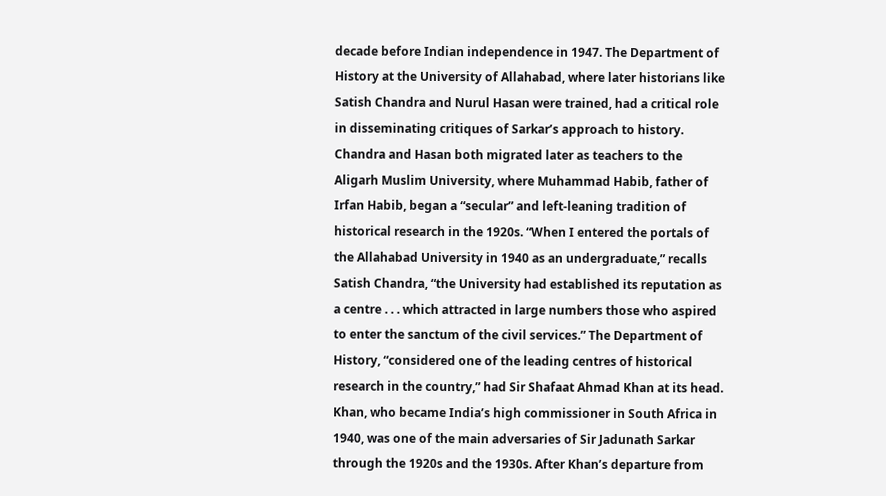decade before Indian independence in 1947. The Department of History at the University of Allahabad, where later historians like Satish Chandra and Nurul Hasan were trained, had a critical role in disseminating critiques of Sarkar’s approach to history. Chandra and Hasan both migrated later as teachers to the Aligarh Muslim University, where Muhammad Habib, father of Irfan Habib, began a “secular” and left-leaning tradition of historical research in the 1920s. “When I entered the portals of the Allahabad University in 1940 as an undergraduate,” recalls Satish Chandra, “the University had established its reputation as a centre . . . which attracted in large numbers those who aspired to enter the sanctum of the civil services.” The Department of History, “considered one of the leading centres of historical research in the country,” had Sir Shafaat Ahmad Khan at its head. Khan, who became India’s high commissioner in South Africa in 1940, was one of the main adversaries of Sir Jadunath Sarkar through the 1920s and the 1930s. After Khan’s departure from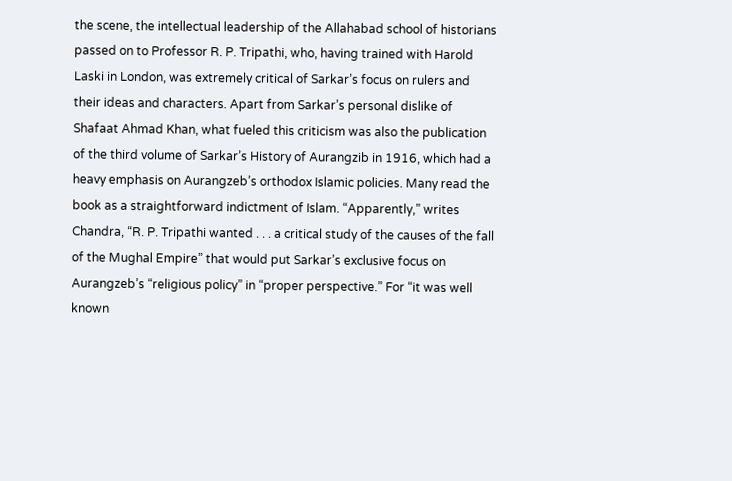the scene, the intellectual leadership of the Allahabad school of historians passed on to Professor R. P. Tripathi, who, having trained with Harold Laski in London, was extremely critical of Sarkar’s focus on rulers and their ideas and characters. Apart from Sarkar’s personal dislike of Shafaat Ahmad Khan, what fueled this criticism was also the publication of the third volume of Sarkar’s History of Aurangzib in 1916, which had a heavy emphasis on Aurangzeb’s orthodox Islamic policies. Many read the book as a straightforward indictment of Islam. “Apparently,” writes Chandra, “R. P. Tripathi wanted . . . a critical study of the causes of the fall of the Mughal Empire” that would put Sarkar’s exclusive focus on Aurangzeb’s “religious policy” in “proper perspective.” For “it was well known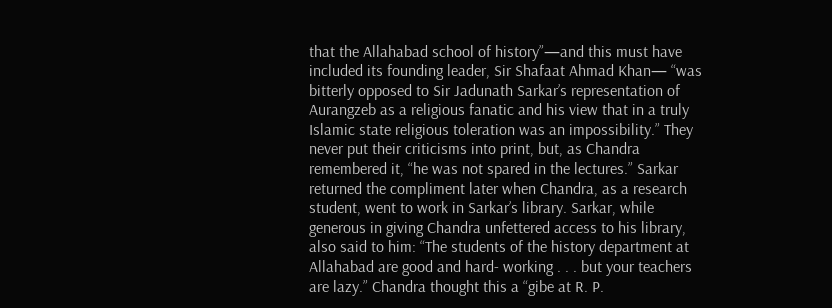that the Allahabad school of history”—and this must have included its founding leader, Sir Shafaat Ahmad Khan— “was bitterly opposed to Sir Jadunath Sarkar’s representation of Aurangzeb as a religious fanatic and his view that in a truly Islamic state religious toleration was an impossibility.” They never put their criticisms into print, but, as Chandra remembered it, “he was not spared in the lectures.” Sarkar returned the compliment later when Chandra, as a research student, went to work in Sarkar’s library. Sarkar, while generous in giving Chandra unfettered access to his library, also said to him: “The students of the history department at Allahabad are good and hard- working . . . but your teachers are lazy.” Chandra thought this a “gibe at R. P.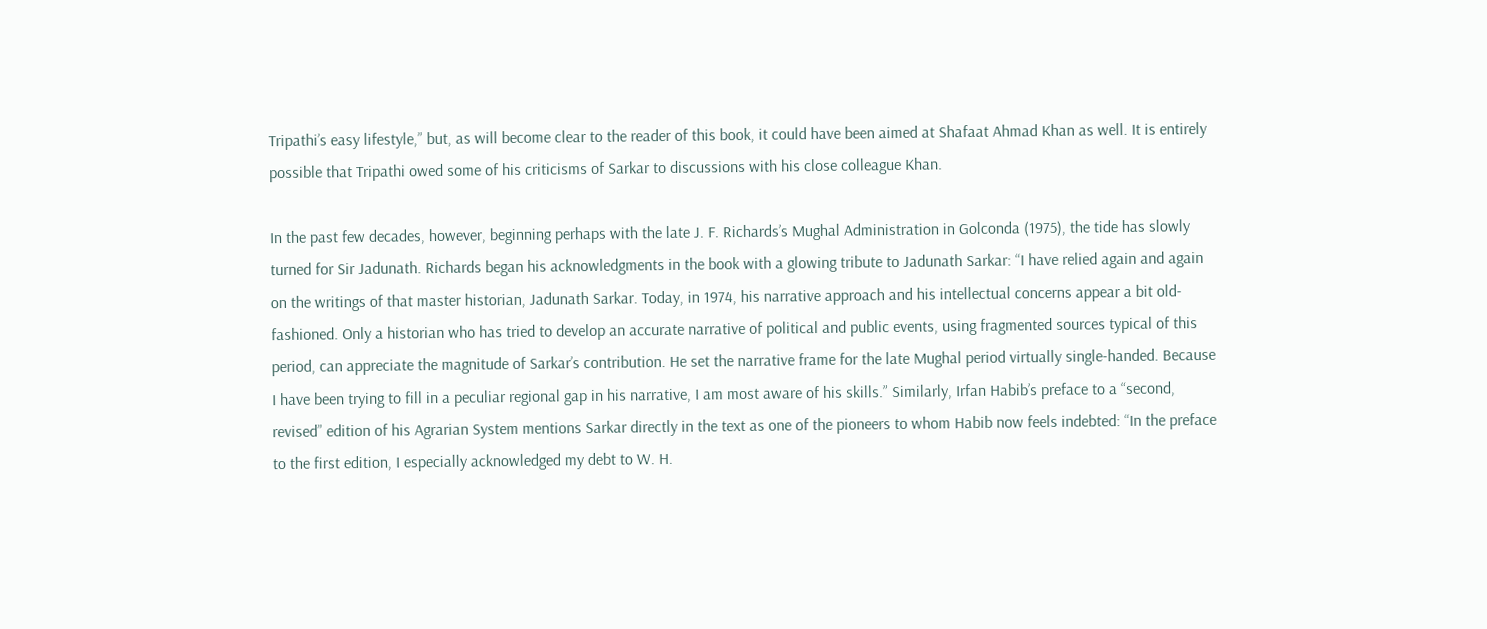Tripathi’s easy lifestyle,” but, as will become clear to the reader of this book, it could have been aimed at Shafaat Ahmad Khan as well. It is entirely possible that Tripathi owed some of his criticisms of Sarkar to discussions with his close colleague Khan.

In the past few decades, however, beginning perhaps with the late J. F. Richards’s Mughal Administration in Golconda (1975), the tide has slowly turned for Sir Jadunath. Richards began his acknowledgments in the book with a glowing tribute to Jadunath Sarkar: “I have relied again and again on the writings of that master historian, Jadunath Sarkar. Today, in 1974, his narrative approach and his intellectual concerns appear a bit old-fashioned. Only a historian who has tried to develop an accurate narrative of political and public events, using fragmented sources typical of this period, can appreciate the magnitude of Sarkar’s contribution. He set the narrative frame for the late Mughal period virtually single-handed. Because I have been trying to fill in a peculiar regional gap in his narrative, I am most aware of his skills.” Similarly, Irfan Habib’s preface to a “second, revised” edition of his Agrarian System mentions Sarkar directly in the text as one of the pioneers to whom Habib now feels indebted: “In the preface to the first edition, I especially acknowledged my debt to W. H.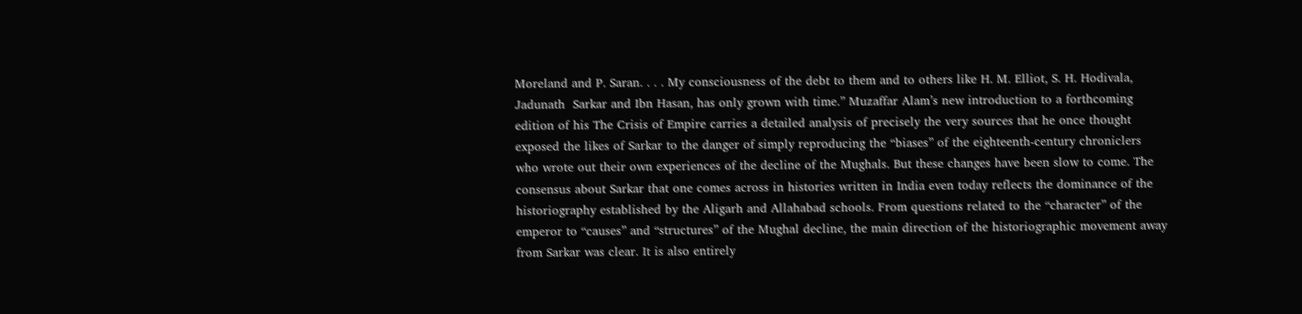Moreland and P. Saran. . . . My consciousness of the debt to them and to others like H. M. Elliot, S. H. Hodivala, Jadunath  Sarkar and Ibn Hasan, has only grown with time.” Muzaffar Alam’s new introduction to a forthcoming edition of his The Crisis of Empire carries a detailed analysis of precisely the very sources that he once thought exposed the likes of Sarkar to the danger of simply reproducing the “biases” of the eighteenth-century chroniclers who wrote out their own experiences of the decline of the Mughals. But these changes have been slow to come. The consensus about Sarkar that one comes across in histories written in India even today reflects the dominance of the historiography established by the Aligarh and Allahabad schools. From questions related to the “character” of the emperor to “causes” and “structures” of the Mughal decline, the main direction of the historiographic movement away from Sarkar was clear. It is also entirely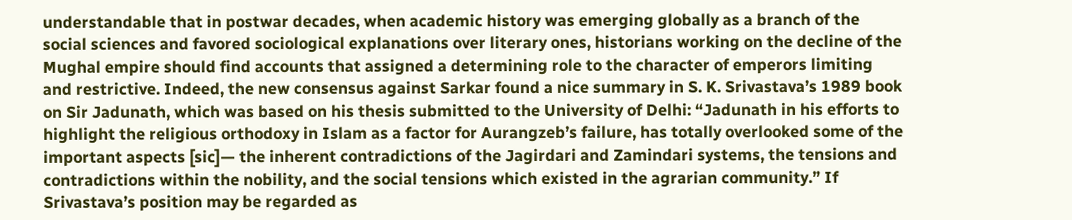understandable that in postwar decades, when academic history was emerging globally as a branch of the social sciences and favored sociological explanations over literary ones, historians working on the decline of the Mughal empire should find accounts that assigned a determining role to the character of emperors limiting and restrictive. Indeed, the new consensus against Sarkar found a nice summary in S. K. Srivastava’s 1989 book on Sir Jadunath, which was based on his thesis submitted to the University of Delhi: “Jadunath in his efforts to highlight the religious orthodoxy in Islam as a factor for Aurangzeb’s failure, has totally overlooked some of the important aspects [sic]— the inherent contradictions of the Jagirdari and Zamindari systems, the tensions and contradictions within the nobility, and the social tensions which existed in the agrarian community.” If Srivastava’s position may be regarded as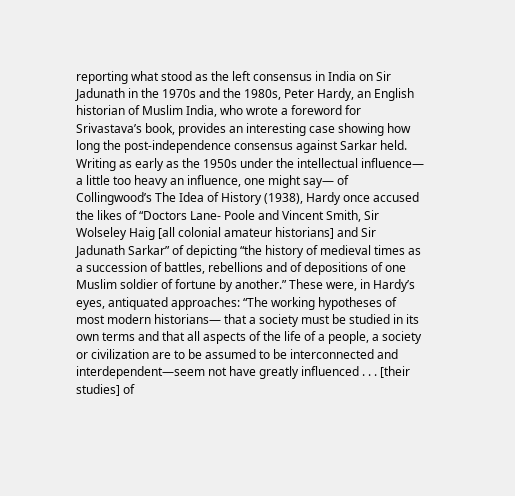reporting what stood as the left consensus in India on Sir Jadunath in the 1970s and the 1980s, Peter Hardy, an English historian of Muslim India, who wrote a foreword for Srivastava’s book, provides an interesting case showing how long the post-independence consensus against Sarkar held. Writing as early as the 1950s under the intellectual influence— a little too heavy an influence, one might say— of Collingwood’s The Idea of History (1938), Hardy once accused the likes of “Doctors Lane- Poole and Vincent Smith, Sir Wolseley Haig [all colonial amateur historians] and Sir Jadunath Sarkar” of depicting “the history of medieval times as a succession of battles, rebellions and of depositions of one Muslim soldier of fortune by another.” These were, in Hardy’s eyes, antiquated approaches: “The working hypotheses of most modern historians— that a society must be studied in its own terms and that all aspects of the life of a people, a society or civilization are to be assumed to be interconnected and interdependent—seem not have greatly influenced . . . [their studies] of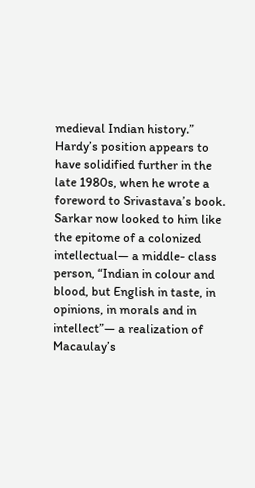medieval Indian history.” Hardy’s position appears to have solidified further in the late 1980s, when he wrote a foreword to Srivastava’s book. Sarkar now looked to him like the epitome of a colonized intellectual— a middle- class person, “Indian in colour and blood, but English in taste, in opinions, in morals and in intellect”— a realization of Macaulay’s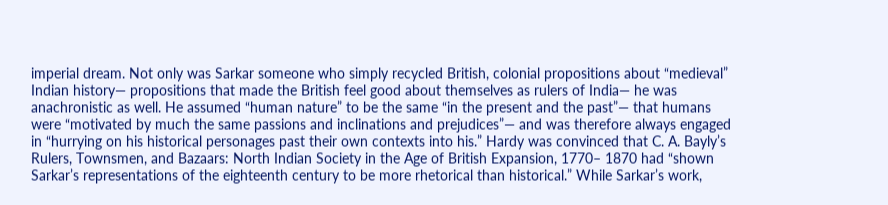imperial dream. Not only was Sarkar someone who simply recycled British, colonial propositions about “medieval” Indian history— propositions that made the British feel good about themselves as rulers of India— he was anachronistic as well. He assumed “human nature” to be the same “in the present and the past”— that humans were “motivated by much the same passions and inclinations and prejudices”— and was therefore always engaged in “hurrying on his historical personages past their own contexts into his.” Hardy was convinced that C. A. Bayly’s Rulers, Townsmen, and Bazaars: North Indian Society in the Age of British Expansion, 1770– 1870 had “shown Sarkar’s representations of the eighteenth century to be more rhetorical than historical.” While Sarkar’s work,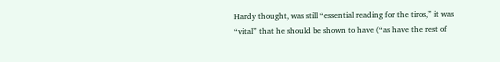Hardy thought, was still “essential reading for the tiros,” it was “vital” that he should be shown to have (“as have the rest of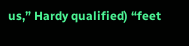us,” Hardy qualified) “feet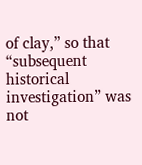of clay,” so that “subsequent historical investigation” was not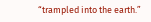“trampled into the earth.”